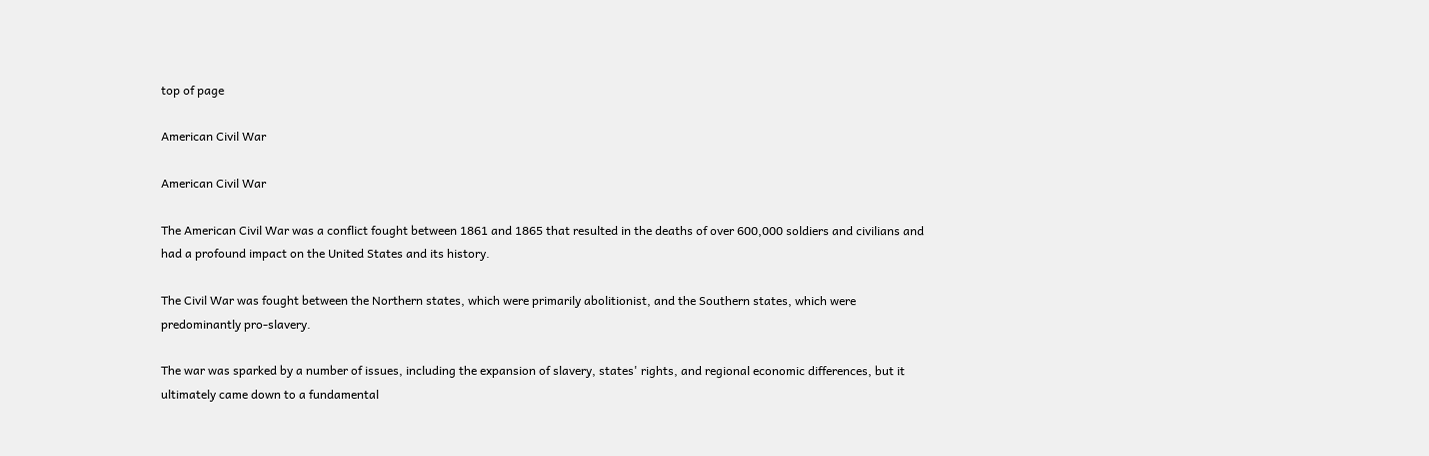top of page

American Civil War

American Civil War

The American Civil War was a conflict fought between 1861 and 1865 that resulted in the deaths of over 600,000 soldiers and civilians and had a profound impact on the United States and its history.

The Civil War was fought between the Northern states, which were primarily abolitionist, and the Southern states, which were predominantly pro-slavery.

The war was sparked by a number of issues, including the expansion of slavery, states' rights, and regional economic differences, but it ultimately came down to a fundamental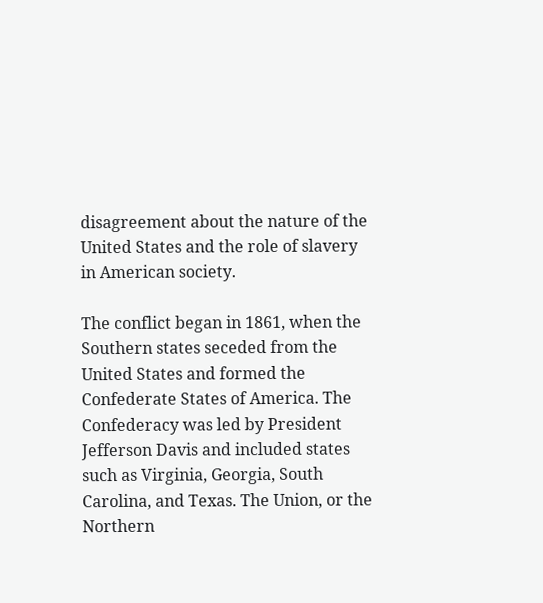disagreement about the nature of the United States and the role of slavery in American society.

The conflict began in 1861, when the Southern states seceded from the United States and formed the Confederate States of America. The Confederacy was led by President Jefferson Davis and included states such as Virginia, Georgia, South Carolina, and Texas. The Union, or the Northern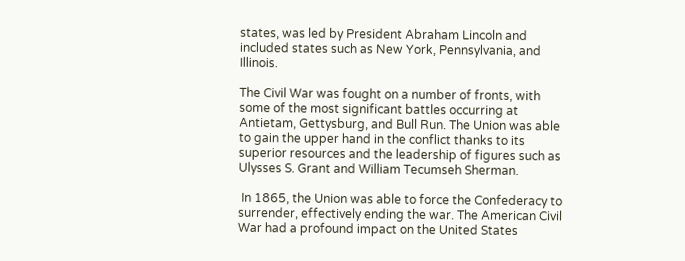states, was led by President Abraham Lincoln and included states such as New York, Pennsylvania, and Illinois.

The Civil War was fought on a number of fronts, with some of the most significant battles occurring at Antietam, Gettysburg, and Bull Run. The Union was able to gain the upper hand in the conflict thanks to its superior resources and the leadership of figures such as Ulysses S. Grant and William Tecumseh Sherman.

 In 1865, the Union was able to force the Confederacy to surrender, effectively ending the war. The American Civil War had a profound impact on the United States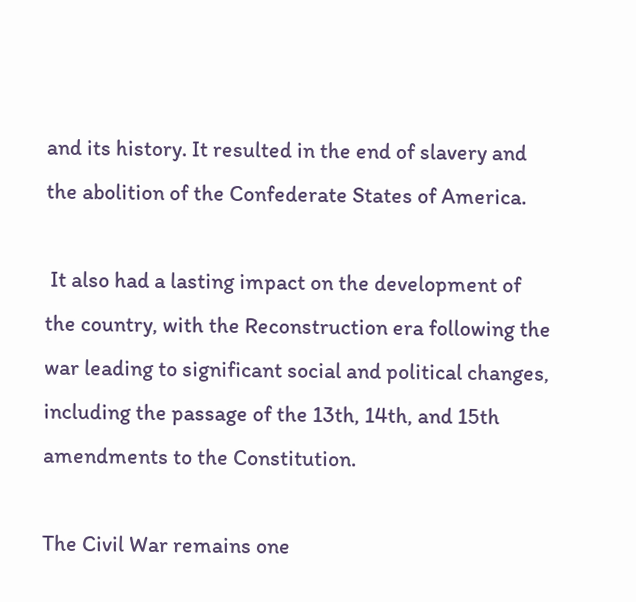and its history. It resulted in the end of slavery and the abolition of the Confederate States of America.

 It also had a lasting impact on the development of the country, with the Reconstruction era following the war leading to significant social and political changes, including the passage of the 13th, 14th, and 15th amendments to the Constitution.

The Civil War remains one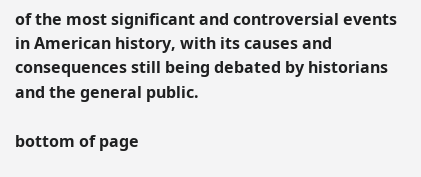of the most significant and controversial events in American history, with its causes and consequences still being debated by historians and the general public.

bottom of page